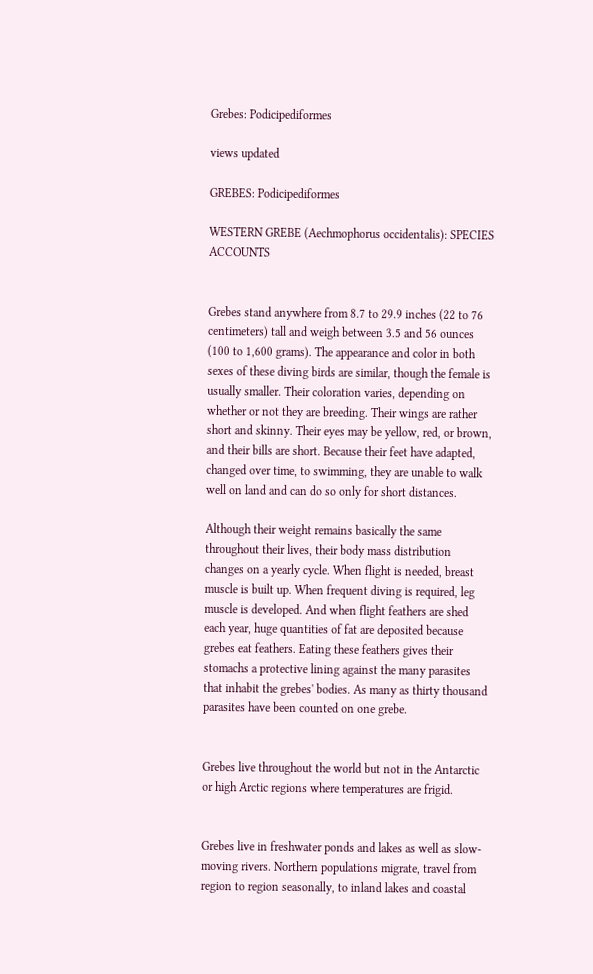Grebes: Podicipediformes

views updated

GREBES: Podicipediformes

WESTERN GREBE (Aechmophorus occidentalis): SPECIES ACCOUNTS


Grebes stand anywhere from 8.7 to 29.9 inches (22 to 76 centimeters) tall and weigh between 3.5 and 56 ounces (100 to 1,600 grams). The appearance and color in both sexes of these diving birds are similar, though the female is usually smaller. Their coloration varies, depending on whether or not they are breeding. Their wings are rather short and skinny. Their eyes may be yellow, red, or brown, and their bills are short. Because their feet have adapted, changed over time, to swimming, they are unable to walk well on land and can do so only for short distances.

Although their weight remains basically the same throughout their lives, their body mass distribution changes on a yearly cycle. When flight is needed, breast muscle is built up. When frequent diving is required, leg muscle is developed. And when flight feathers are shed each year, huge quantities of fat are deposited because grebes eat feathers. Eating these feathers gives their stomachs a protective lining against the many parasites that inhabit the grebes' bodies. As many as thirty thousand parasites have been counted on one grebe.


Grebes live throughout the world but not in the Antarctic or high Arctic regions where temperatures are frigid.


Grebes live in freshwater ponds and lakes as well as slow-moving rivers. Northern populations migrate, travel from region to region seasonally, to inland lakes and coastal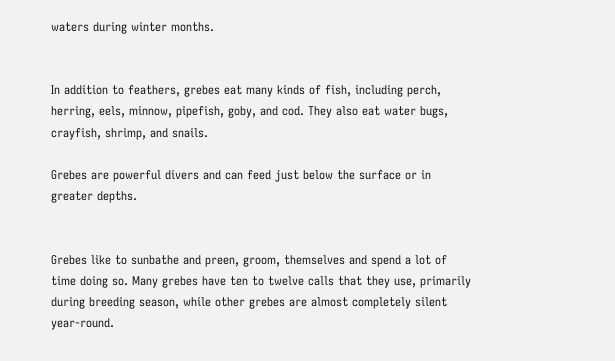waters during winter months.


In addition to feathers, grebes eat many kinds of fish, including perch, herring, eels, minnow, pipefish, goby, and cod. They also eat water bugs, crayfish, shrimp, and snails.

Grebes are powerful divers and can feed just below the surface or in greater depths.


Grebes like to sunbathe and preen, groom, themselves and spend a lot of time doing so. Many grebes have ten to twelve calls that they use, primarily during breeding season, while other grebes are almost completely silent year-round.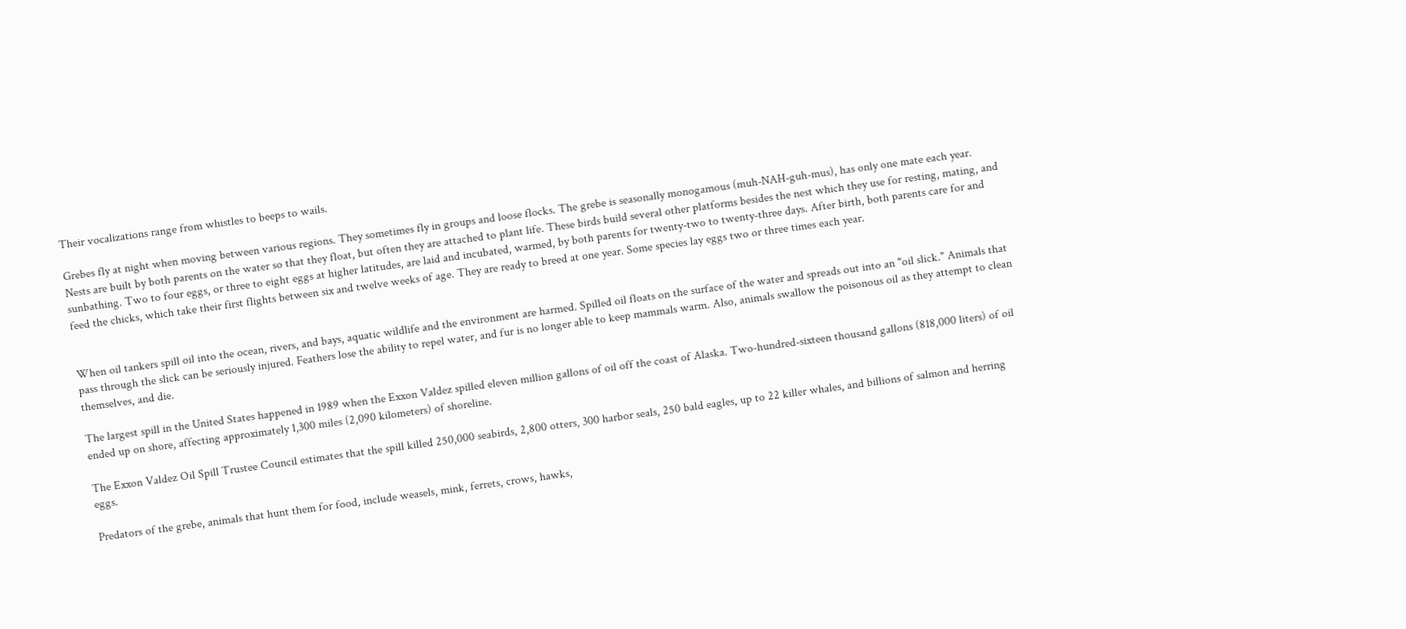Their vocalizations range from whistles to beeps to wails.

Grebes fly at night when moving between various regions. They sometimes fly in groups and loose flocks. The grebe is seasonally monogamous (muh-NAH-guh-mus), has only one mate each year. Nests are built by both parents on the water so that they float, but often they are attached to plant life. These birds build several other platforms besides the nest which they use for resting, mating, and sunbathing. Two to four eggs, or three to eight eggs at higher latitudes, are laid and incubated, warmed, by both parents for twenty-two to twenty-three days. After birth, both parents care for and feed the chicks, which take their first flights between six and twelve weeks of age. They are ready to breed at one year. Some species lay eggs two or three times each year.


When oil tankers spill oil into the ocean, rivers, and bays, aquatic wildlife and the environment are harmed. Spilled oil floats on the surface of the water and spreads out into an "oil slick." Animals that pass through the slick can be seriously injured. Feathers lose the ability to repel water, and fur is no longer able to keep mammals warm. Also, animals swallow the poisonous oil as they attempt to clean themselves, and die.

The largest spill in the United States happened in 1989 when the Exxon Valdez spilled eleven million gallons of oil off the coast of Alaska. Two-hundred-sixteen thousand gallons (818,000 liters) of oil ended up on shore, affecting approximately 1,300 miles (2,090 kilometers) of shoreline.

The Exxon Valdez Oil Spill Trustee Council estimates that the spill killed 250,000 seabirds, 2,800 otters, 300 harbor seals, 250 bald eagles, up to 22 killer whales, and billions of salmon and herring eggs.

Predators of the grebe, animals that hunt them for food, include weasels, mink, ferrets, crows, hawks,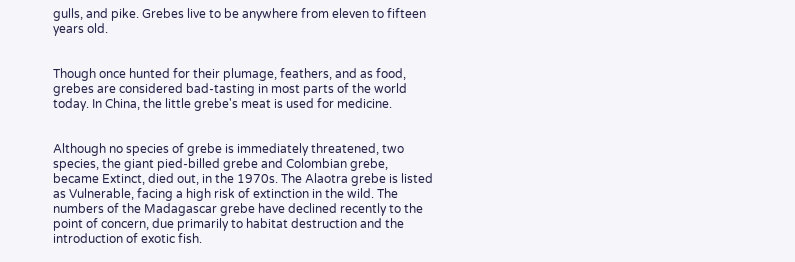gulls, and pike. Grebes live to be anywhere from eleven to fifteen years old.


Though once hunted for their plumage, feathers, and as food, grebes are considered bad-tasting in most parts of the world today. In China, the little grebe's meat is used for medicine.


Although no species of grebe is immediately threatened, two species, the giant pied-billed grebe and Colombian grebe, became Extinct, died out, in the 1970s. The Alaotra grebe is listed as Vulnerable, facing a high risk of extinction in the wild. The numbers of the Madagascar grebe have declined recently to the point of concern, due primarily to habitat destruction and the introduction of exotic fish.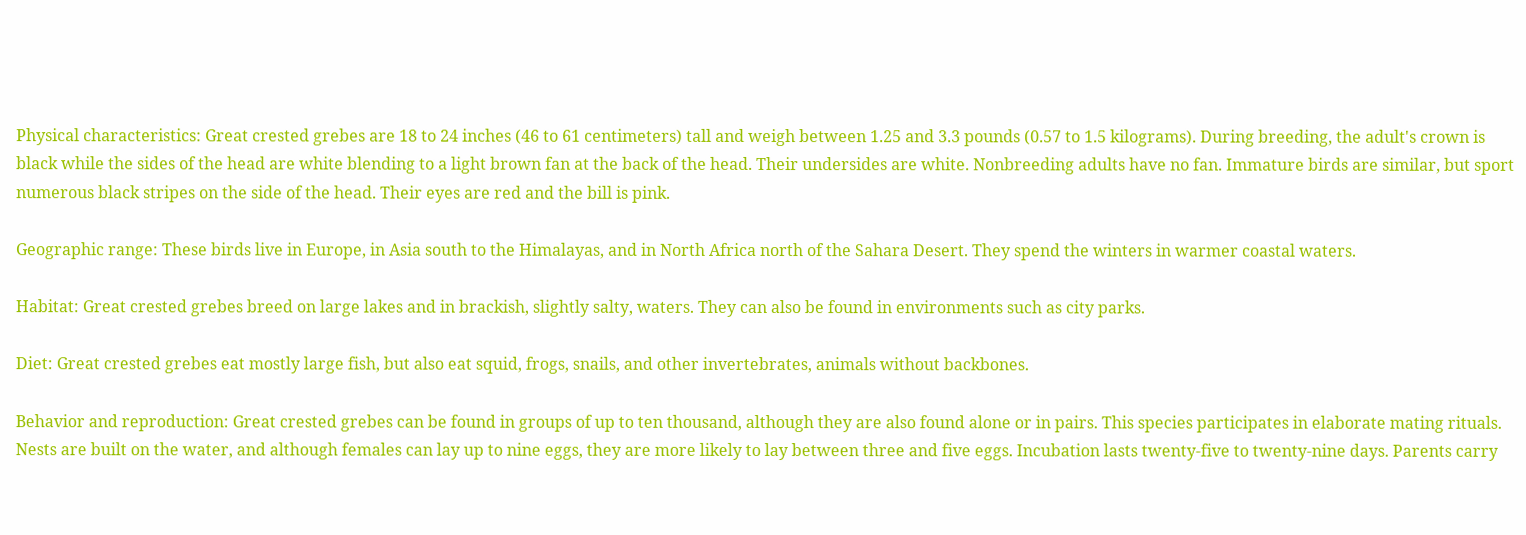Physical characteristics: Great crested grebes are 18 to 24 inches (46 to 61 centimeters) tall and weigh between 1.25 and 3.3 pounds (0.57 to 1.5 kilograms). During breeding, the adult's crown is black while the sides of the head are white blending to a light brown fan at the back of the head. Their undersides are white. Nonbreeding adults have no fan. Immature birds are similar, but sport numerous black stripes on the side of the head. Their eyes are red and the bill is pink.

Geographic range: These birds live in Europe, in Asia south to the Himalayas, and in North Africa north of the Sahara Desert. They spend the winters in warmer coastal waters.

Habitat: Great crested grebes breed on large lakes and in brackish, slightly salty, waters. They can also be found in environments such as city parks.

Diet: Great crested grebes eat mostly large fish, but also eat squid, frogs, snails, and other invertebrates, animals without backbones.

Behavior and reproduction: Great crested grebes can be found in groups of up to ten thousand, although they are also found alone or in pairs. This species participates in elaborate mating rituals. Nests are built on the water, and although females can lay up to nine eggs, they are more likely to lay between three and five eggs. Incubation lasts twenty-five to twenty-nine days. Parents carry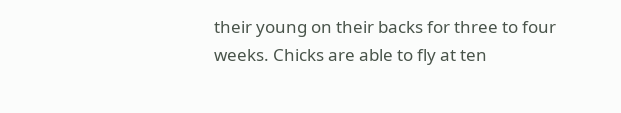their young on their backs for three to four weeks. Chicks are able to fly at ten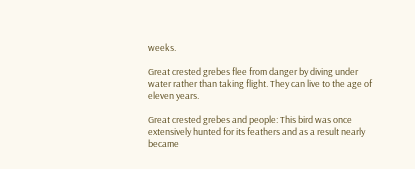weeks.

Great crested grebes flee from danger by diving under water rather than taking flight. They can live to the age of eleven years.

Great crested grebes and people: This bird was once extensively hunted for its feathers and as a result nearly became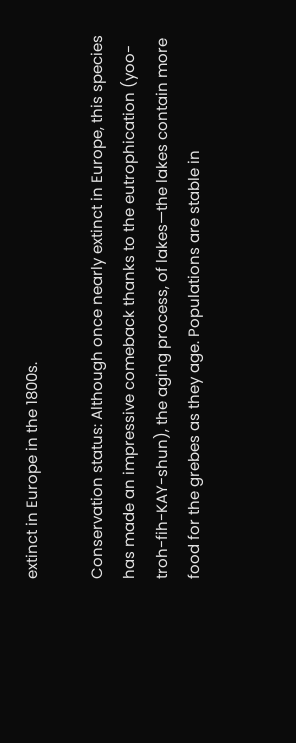extinct in Europe in the 1800s.

Conservation status: Although once nearly extinct in Europe, this species has made an impressive comeback thanks to the eutrophication (yoo-troh-fih-KAY-shun), the aging process, of lakes—the lakes contain more food for the grebes as they age. Populations are stable in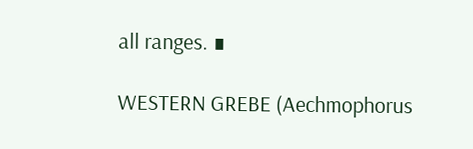all ranges. ∎

WESTERN GREBE (Aechmophorus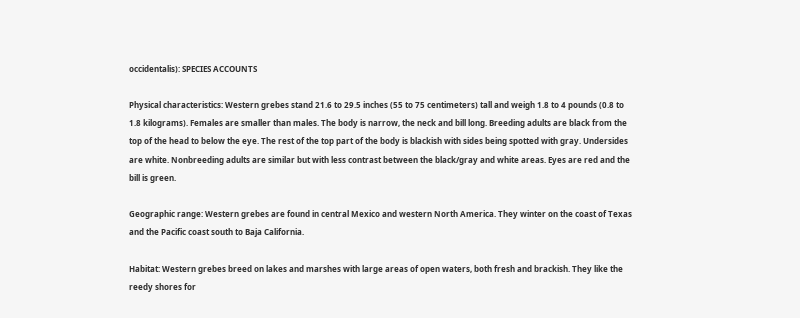occidentalis): SPECIES ACCOUNTS

Physical characteristics: Western grebes stand 21.6 to 29.5 inches (55 to 75 centimeters) tall and weigh 1.8 to 4 pounds (0.8 to 1.8 kilograms). Females are smaller than males. The body is narrow, the neck and bill long. Breeding adults are black from the top of the head to below the eye. The rest of the top part of the body is blackish with sides being spotted with gray. Undersides are white. Nonbreeding adults are similar but with less contrast between the black/gray and white areas. Eyes are red and the bill is green.

Geographic range: Western grebes are found in central Mexico and western North America. They winter on the coast of Texas and the Pacific coast south to Baja California.

Habitat: Western grebes breed on lakes and marshes with large areas of open waters, both fresh and brackish. They like the reedy shores for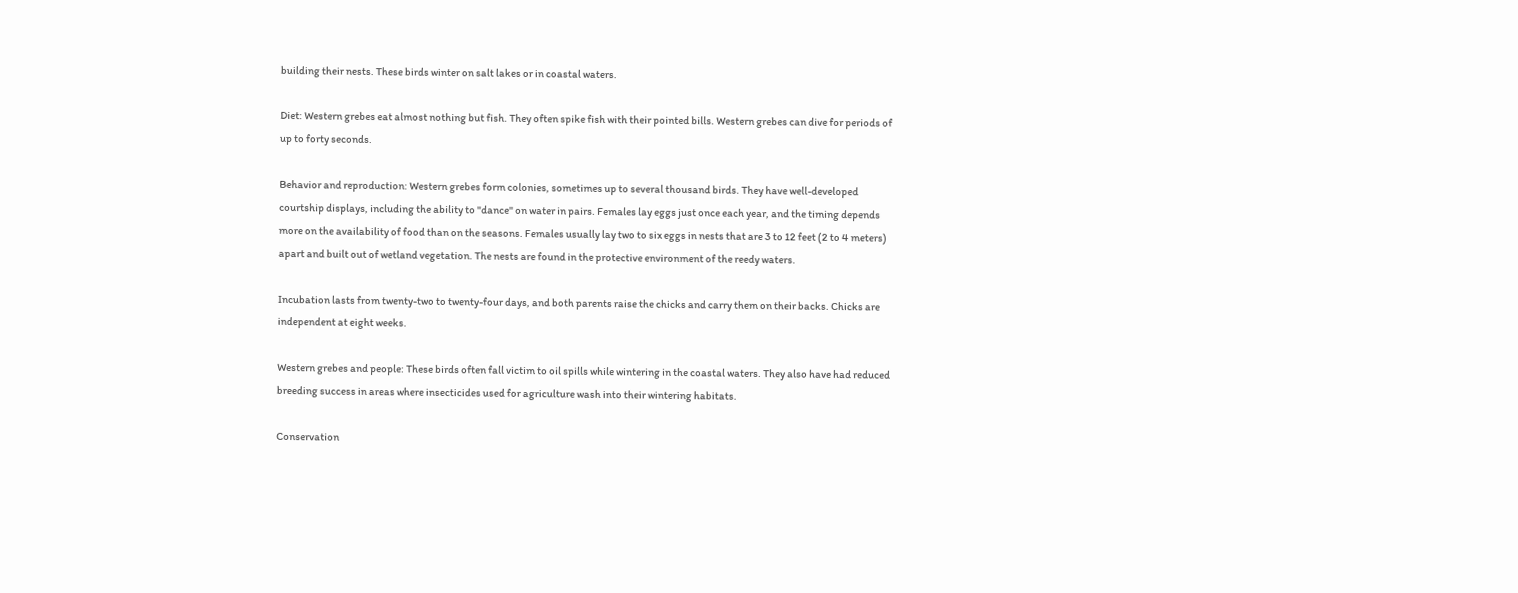building their nests. These birds winter on salt lakes or in coastal waters.

Diet: Western grebes eat almost nothing but fish. They often spike fish with their pointed bills. Western grebes can dive for periods of up to forty seconds.

Behavior and reproduction: Western grebes form colonies, sometimes up to several thousand birds. They have well-developed courtship displays, including the ability to "dance" on water in pairs. Females lay eggs just once each year, and the timing depends more on the availability of food than on the seasons. Females usually lay two to six eggs in nests that are 3 to 12 feet (2 to 4 meters) apart and built out of wetland vegetation. The nests are found in the protective environment of the reedy waters.

Incubation lasts from twenty-two to twenty-four days, and both parents raise the chicks and carry them on their backs. Chicks are independent at eight weeks.

Western grebes and people: These birds often fall victim to oil spills while wintering in the coastal waters. They also have had reduced breeding success in areas where insecticides used for agriculture wash into their wintering habitats.

Conservation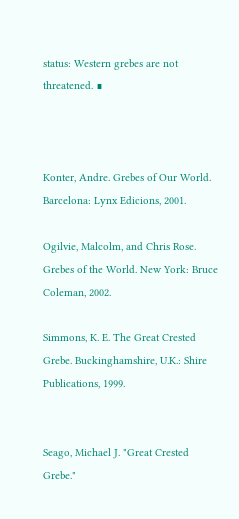status: Western grebes are not threatened. ∎



Konter, Andre. Grebes of Our World. Barcelona: Lynx Edicions, 2001.

Ogilvie, Malcolm, and Chris Rose. Grebes of the World. New York: Bruce Coleman, 2002.

Simmons, K. E. The Great Crested Grebe. Buckinghamshire, U.K.: Shire Publications, 1999.


Seago, Michael J. "Great Crested Grebe."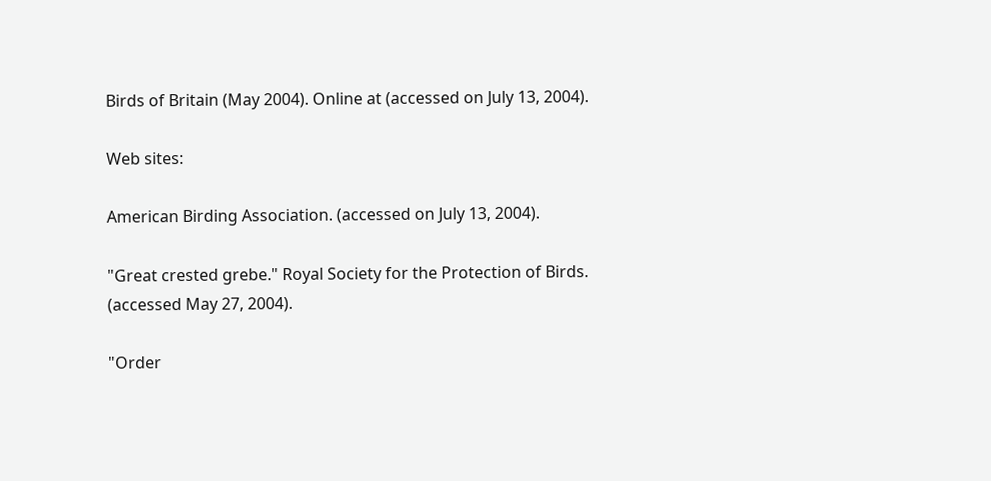Birds of Britain (May 2004). Online at (accessed on July 13, 2004).

Web sites:

American Birding Association. (accessed on July 13, 2004).

"Great crested grebe." Royal Society for the Protection of Birds. (accessed May 27, 2004).

"Order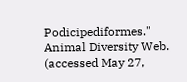Podicipediformes." Animal Diversity Web. (accessed May 27,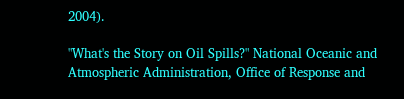2004).

"What's the Story on Oil Spills?" National Oceanic and Atmospheric Administration, Office of Response and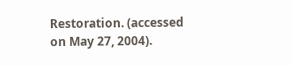Restoration. (accessed on May 27, 2004).